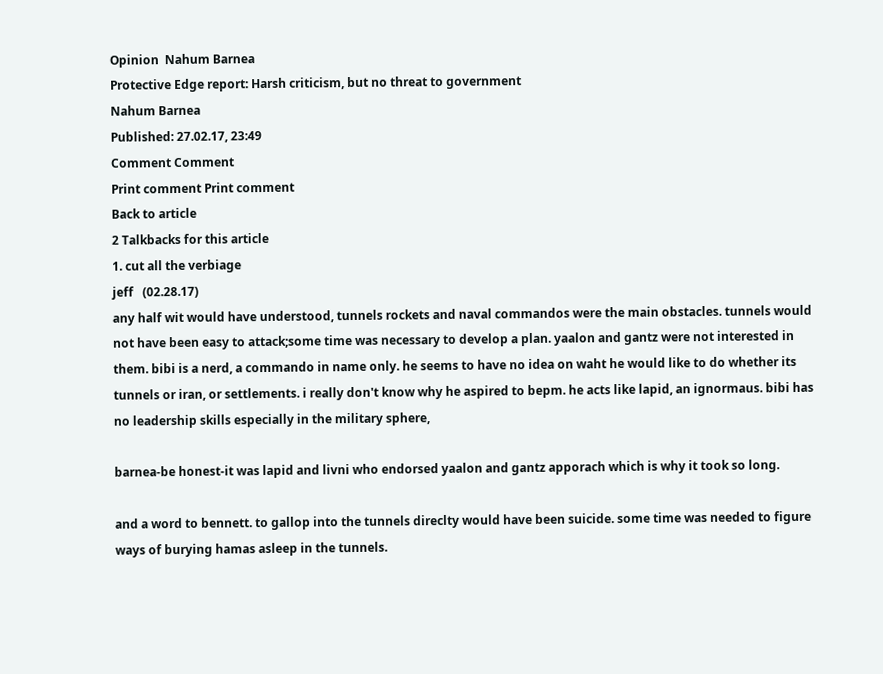Opinion  Nahum Barnea
Protective Edge report: Harsh criticism, but no threat to government
Nahum Barnea
Published: 27.02.17, 23:49
Comment Comment
Print comment Print comment
Back to article
2 Talkbacks for this article
1. cut all the verbiage
jeff   (02.28.17)
any half wit would have understood, tunnels rockets and naval commandos were the main obstacles. tunnels would not have been easy to attack;some time was necessary to develop a plan. yaalon and gantz were not interested in them. bibi is a nerd, a commando in name only. he seems to have no idea on waht he would like to do whether its tunnels or iran, or settlements. i really don't know why he aspired to bepm. he acts like lapid, an ignormaus. bibi has no leadership skills especially in the military sphere,

barnea-be honest-it was lapid and livni who endorsed yaalon and gantz apporach which is why it took so long.

and a word to bennett. to gallop into the tunnels direclty would have been suicide. some time was needed to figure ways of burying hamas asleep in the tunnels.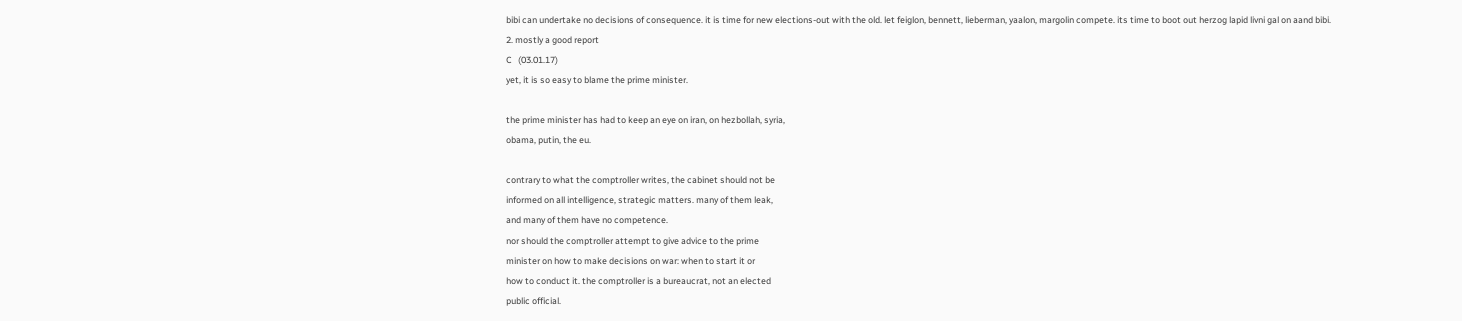bibi can undertake no decisions of consequence. it is time for new elections-out with the old. let feiglon, bennett, lieberman, yaalon, margolin compete. its time to boot out herzog lapid livni gal on aand bibi.
2. mostly a good report
C   (03.01.17)
yet, it is so easy to blame the prime minister.

the prime minister has had to keep an eye on iran, on hezbollah, syria,
obama, putin, the eu.

contrary to what the comptroller writes, the cabinet should not be
informed on all intelligence, strategic matters. many of them leak,
and many of them have no competence.
nor should the comptroller attempt to give advice to the prime
minister on how to make decisions on war: when to start it or
how to conduct it. the comptroller is a bureaucrat, not an elected
public official.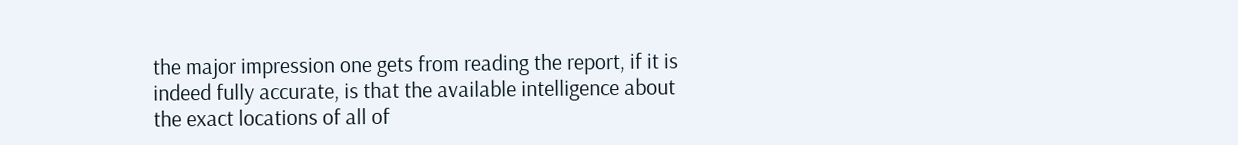the major impression one gets from reading the report, if it is
indeed fully accurate, is that the available intelligence about
the exact locations of all of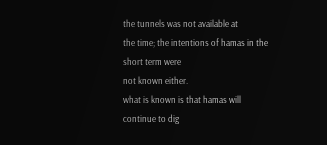the tunnels was not available at
the time; the intentions of hamas in the short term were
not known either.
what is known is that hamas will continue to dig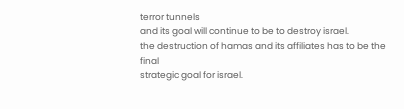terror tunnels
and its goal will continue to be to destroy israel.
the destruction of hamas and its affiliates has to be the final
strategic goal for israel.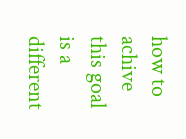how to achive this goal is a different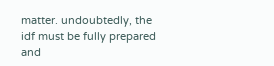matter. undoubtedly, the idf must be fully prepared and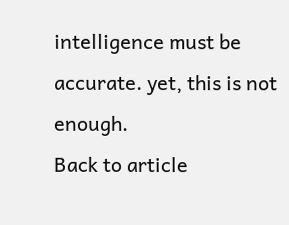intelligence must be accurate. yet, this is not enough.
Back to article